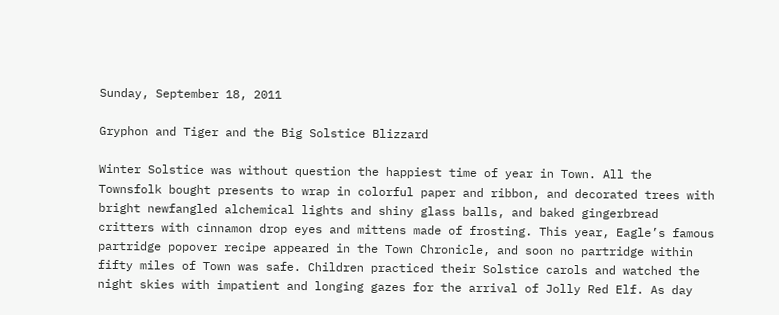Sunday, September 18, 2011

Gryphon and Tiger and the Big Solstice Blizzard

Winter Solstice was without question the happiest time of year in Town. All the Townsfolk bought presents to wrap in colorful paper and ribbon, and decorated trees with bright newfangled alchemical lights and shiny glass balls, and baked gingerbread critters with cinnamon drop eyes and mittens made of frosting. This year, Eagle’s famous partridge popover recipe appeared in the Town Chronicle, and soon no partridge within fifty miles of Town was safe. Children practiced their Solstice carols and watched the night skies with impatient and longing gazes for the arrival of Jolly Red Elf. As day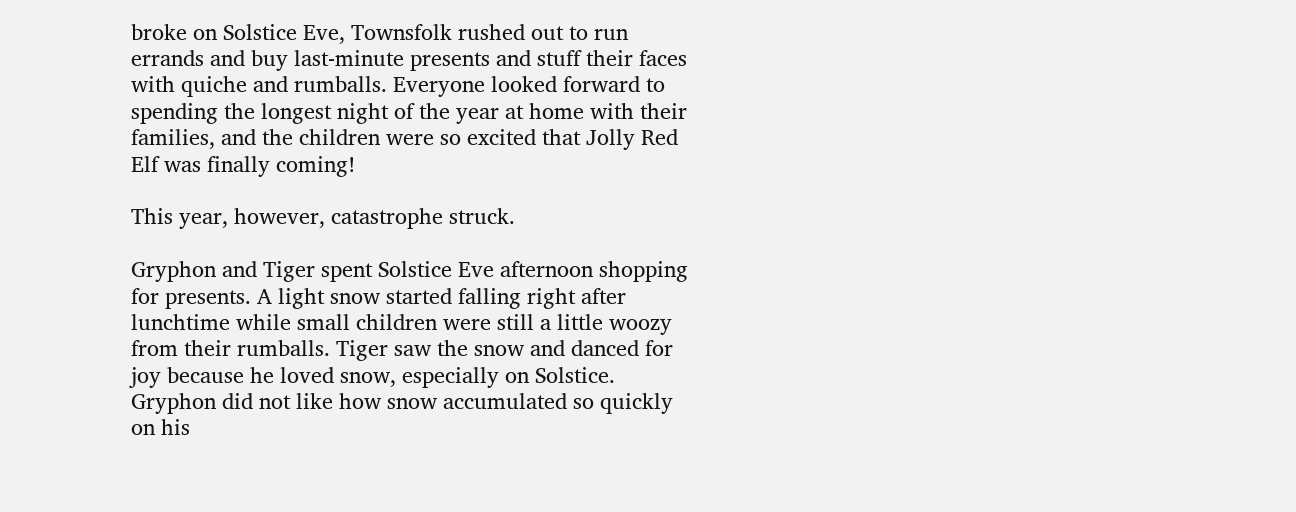broke on Solstice Eve, Townsfolk rushed out to run errands and buy last-minute presents and stuff their faces with quiche and rumballs. Everyone looked forward to spending the longest night of the year at home with their families, and the children were so excited that Jolly Red Elf was finally coming!

This year, however, catastrophe struck.

Gryphon and Tiger spent Solstice Eve afternoon shopping for presents. A light snow started falling right after lunchtime while small children were still a little woozy from their rumballs. Tiger saw the snow and danced for joy because he loved snow, especially on Solstice. Gryphon did not like how snow accumulated so quickly on his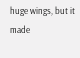huge wings, but it made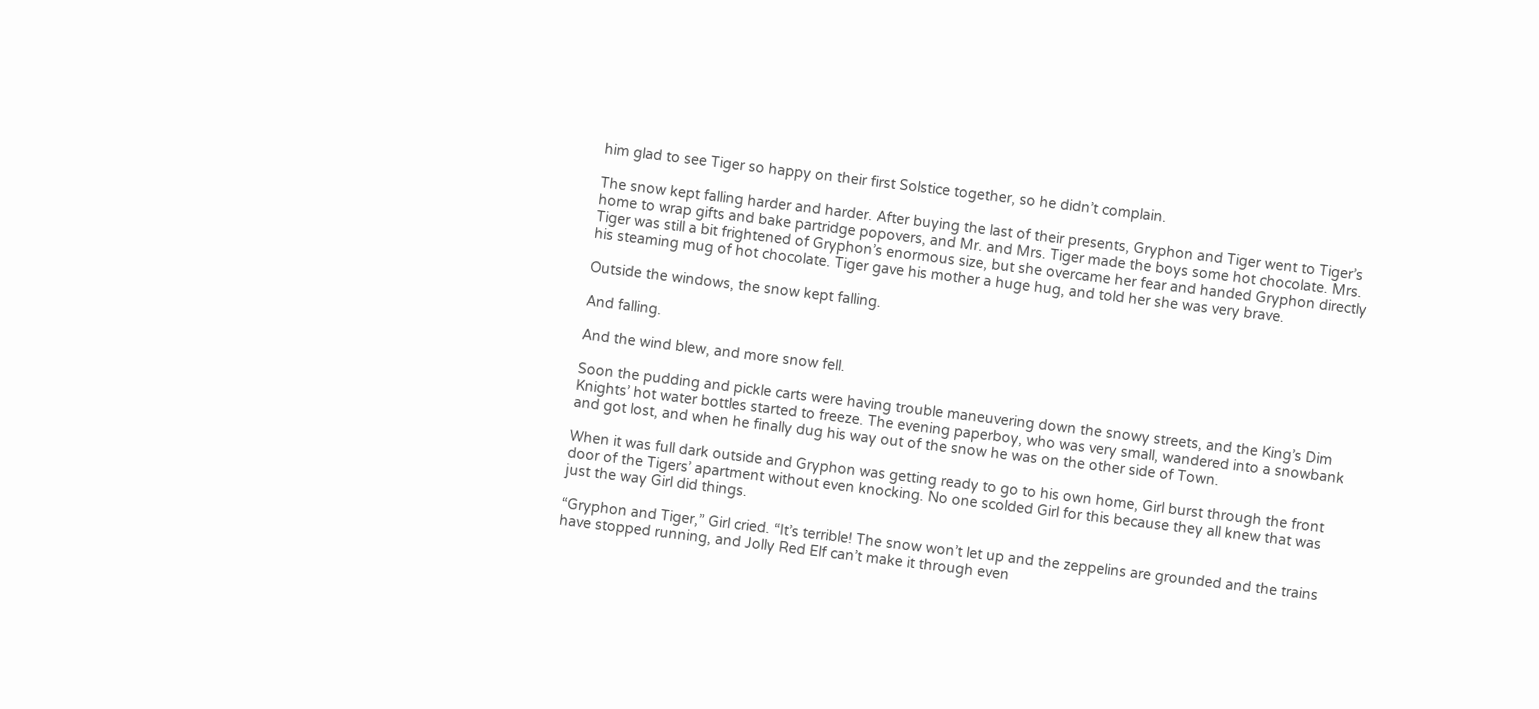him glad to see Tiger so happy on their first Solstice together, so he didn’t complain.

The snow kept falling harder and harder. After buying the last of their presents, Gryphon and Tiger went to Tiger’s home to wrap gifts and bake partridge popovers, and Mr. and Mrs. Tiger made the boys some hot chocolate. Mrs. Tiger was still a bit frightened of Gryphon’s enormous size, but she overcame her fear and handed Gryphon directly his steaming mug of hot chocolate. Tiger gave his mother a huge hug, and told her she was very brave.

Outside the windows, the snow kept falling.

And falling.

And the wind blew, and more snow fell.

Soon the pudding and pickle carts were having trouble maneuvering down the snowy streets, and the King’s Dim Knights’ hot water bottles started to freeze. The evening paperboy, who was very small, wandered into a snowbank and got lost, and when he finally dug his way out of the snow he was on the other side of Town.

When it was full dark outside and Gryphon was getting ready to go to his own home, Girl burst through the front door of the Tigers’ apartment without even knocking. No one scolded Girl for this because they all knew that was just the way Girl did things.

“Gryphon and Tiger,” Girl cried. “It’s terrible! The snow won’t let up and the zeppelins are grounded and the trains have stopped running, and Jolly Red Elf can’t make it through even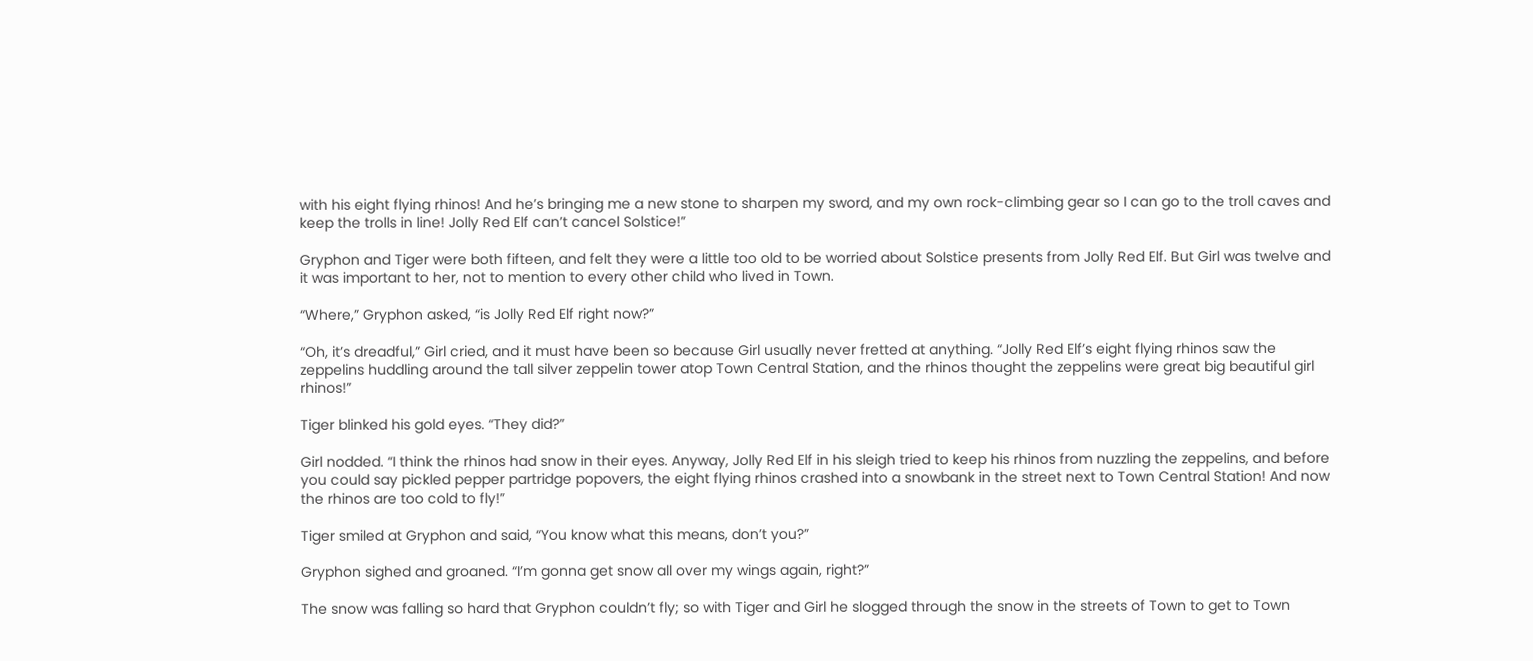with his eight flying rhinos! And he’s bringing me a new stone to sharpen my sword, and my own rock-climbing gear so I can go to the troll caves and keep the trolls in line! Jolly Red Elf can’t cancel Solstice!”

Gryphon and Tiger were both fifteen, and felt they were a little too old to be worried about Solstice presents from Jolly Red Elf. But Girl was twelve and it was important to her, not to mention to every other child who lived in Town.

“Where,” Gryphon asked, “is Jolly Red Elf right now?”

“Oh, it’s dreadful,” Girl cried, and it must have been so because Girl usually never fretted at anything. “Jolly Red Elf’s eight flying rhinos saw the zeppelins huddling around the tall silver zeppelin tower atop Town Central Station, and the rhinos thought the zeppelins were great big beautiful girl rhinos!”

Tiger blinked his gold eyes. “They did?”

Girl nodded. “I think the rhinos had snow in their eyes. Anyway, Jolly Red Elf in his sleigh tried to keep his rhinos from nuzzling the zeppelins, and before you could say pickled pepper partridge popovers, the eight flying rhinos crashed into a snowbank in the street next to Town Central Station! And now the rhinos are too cold to fly!”

Tiger smiled at Gryphon and said, “You know what this means, don’t you?”

Gryphon sighed and groaned. “I’m gonna get snow all over my wings again, right?”

The snow was falling so hard that Gryphon couldn’t fly; so with Tiger and Girl he slogged through the snow in the streets of Town to get to Town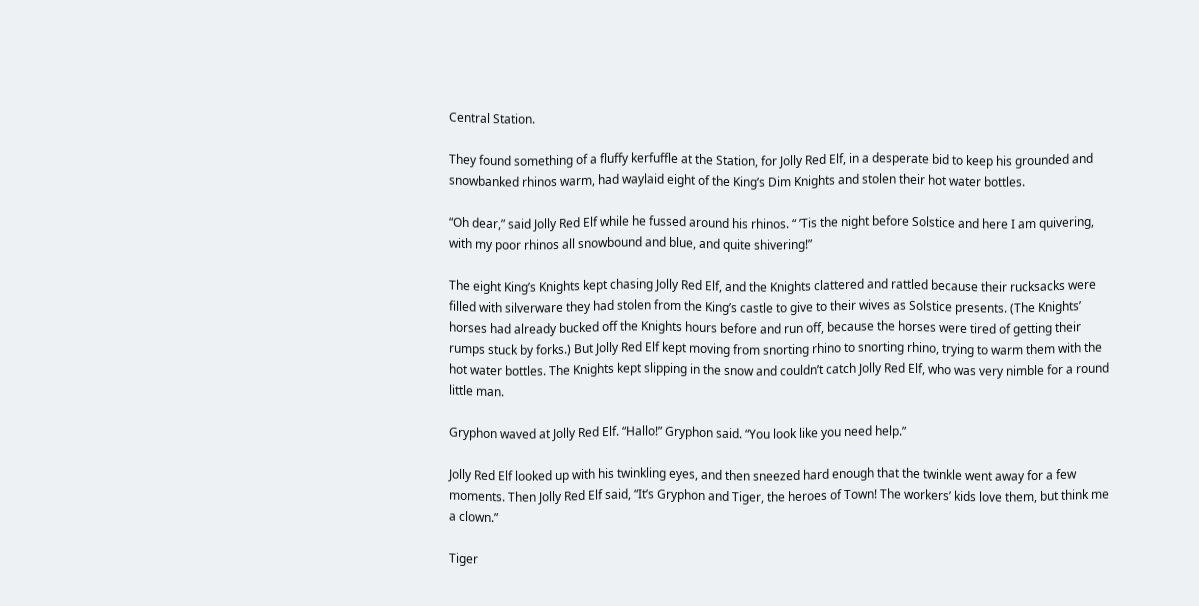Central Station.

They found something of a fluffy kerfuffle at the Station, for Jolly Red Elf, in a desperate bid to keep his grounded and snowbanked rhinos warm, had waylaid eight of the King’s Dim Knights and stolen their hot water bottles.

“Oh dear,” said Jolly Red Elf while he fussed around his rhinos. “ ’Tis the night before Solstice and here I am quivering, with my poor rhinos all snowbound and blue, and quite shivering!”

The eight King’s Knights kept chasing Jolly Red Elf, and the Knights clattered and rattled because their rucksacks were filled with silverware they had stolen from the King’s castle to give to their wives as Solstice presents. (The Knights’ horses had already bucked off the Knights hours before and run off, because the horses were tired of getting their rumps stuck by forks.) But Jolly Red Elf kept moving from snorting rhino to snorting rhino, trying to warm them with the hot water bottles. The Knights kept slipping in the snow and couldn’t catch Jolly Red Elf, who was very nimble for a round little man.

Gryphon waved at Jolly Red Elf. “Hallo!” Gryphon said. “You look like you need help.”

Jolly Red Elf looked up with his twinkling eyes, and then sneezed hard enough that the twinkle went away for a few moments. Then Jolly Red Elf said, “It’s Gryphon and Tiger, the heroes of Town! The workers’ kids love them, but think me a clown.”

Tiger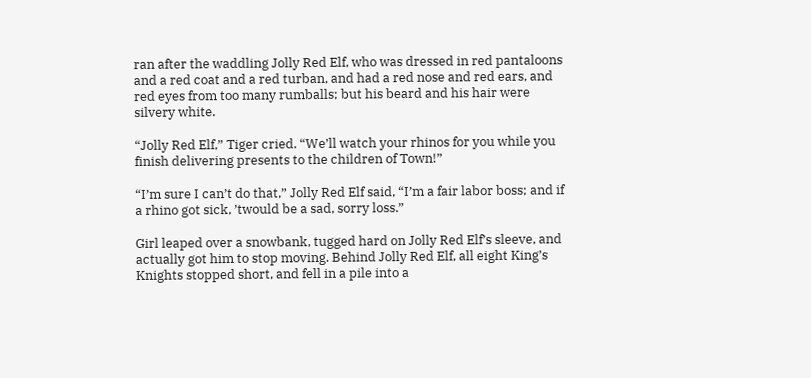ran after the waddling Jolly Red Elf, who was dressed in red pantaloons and a red coat and a red turban, and had a red nose and red ears, and red eyes from too many rumballs; but his beard and his hair were silvery white.

“Jolly Red Elf,” Tiger cried. “We’ll watch your rhinos for you while you finish delivering presents to the children of Town!”

“I’m sure I can’t do that,” Jolly Red Elf said, “I’m a fair labor boss; and if a rhino got sick, ’twould be a sad, sorry loss.”

Girl leaped over a snowbank, tugged hard on Jolly Red Elf’s sleeve, and actually got him to stop moving. Behind Jolly Red Elf, all eight King’s Knights stopped short, and fell in a pile into a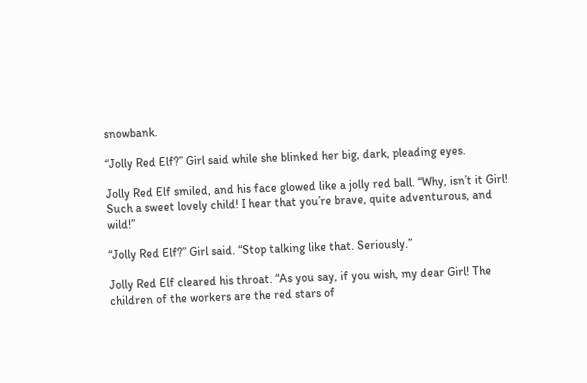snowbank.

“Jolly Red Elf?” Girl said while she blinked her big, dark, pleading eyes.

Jolly Red Elf smiled, and his face glowed like a jolly red ball. “Why, isn’t it Girl! Such a sweet lovely child! I hear that you’re brave, quite adventurous, and wild!”

“Jolly Red Elf?” Girl said. “Stop talking like that. Seriously.”

Jolly Red Elf cleared his throat. “As you say, if you wish, my dear Girl! The children of the workers are the red stars of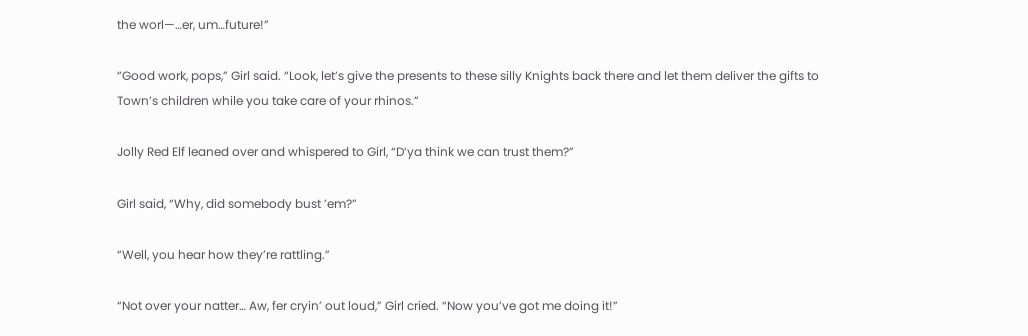the worl—…er, um…future!”

“Good work, pops,” Girl said. “Look, let’s give the presents to these silly Knights back there and let them deliver the gifts to Town’s children while you take care of your rhinos.”

Jolly Red Elf leaned over and whispered to Girl, “D’ya think we can trust them?”

Girl said, “Why, did somebody bust ’em?”

“Well, you hear how they’re rattling.”

“Not over your natter… Aw, fer cryin’ out loud,” Girl cried. “Now you’ve got me doing it!”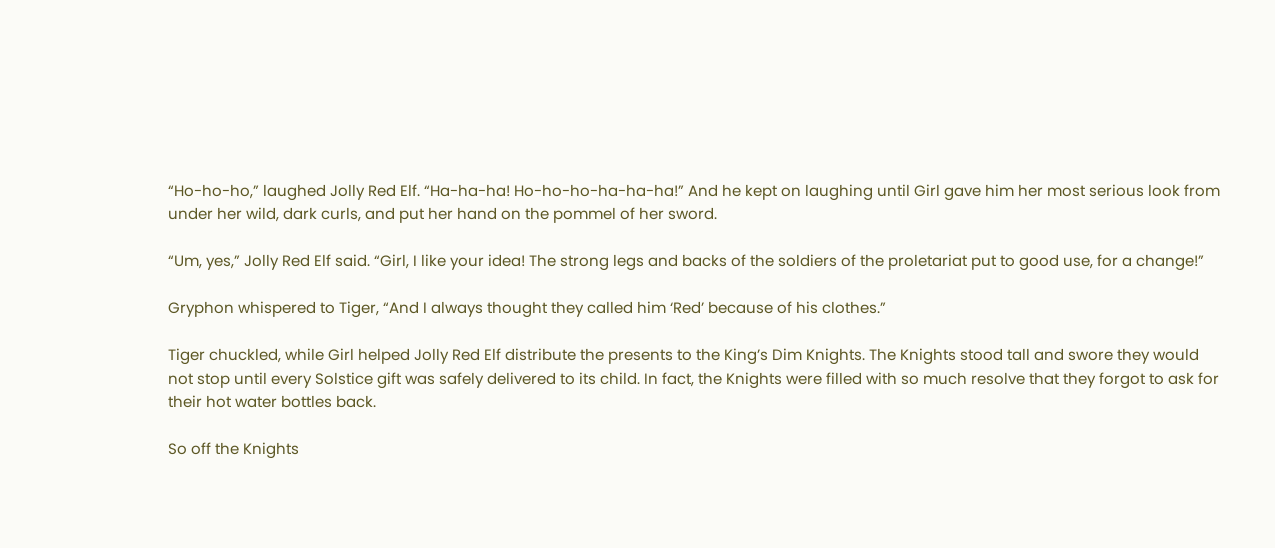“Ho-ho-ho,” laughed Jolly Red Elf. “Ha-ha-ha! Ho-ho-ho-ha-ha-ha!” And he kept on laughing until Girl gave him her most serious look from under her wild, dark curls, and put her hand on the pommel of her sword.

“Um, yes,” Jolly Red Elf said. “Girl, I like your idea! The strong legs and backs of the soldiers of the proletariat put to good use, for a change!”

Gryphon whispered to Tiger, “And I always thought they called him ‘Red’ because of his clothes.”

Tiger chuckled, while Girl helped Jolly Red Elf distribute the presents to the King’s Dim Knights. The Knights stood tall and swore they would not stop until every Solstice gift was safely delivered to its child. In fact, the Knights were filled with so much resolve that they forgot to ask for their hot water bottles back.

So off the Knights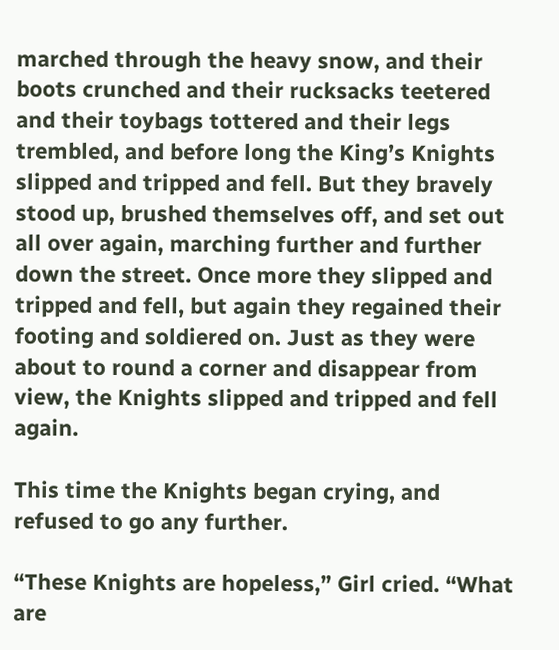marched through the heavy snow, and their boots crunched and their rucksacks teetered and their toybags tottered and their legs trembled, and before long the King’s Knights slipped and tripped and fell. But they bravely stood up, brushed themselves off, and set out all over again, marching further and further down the street. Once more they slipped and tripped and fell, but again they regained their footing and soldiered on. Just as they were about to round a corner and disappear from view, the Knights slipped and tripped and fell again.

This time the Knights began crying, and refused to go any further.

“These Knights are hopeless,” Girl cried. “What are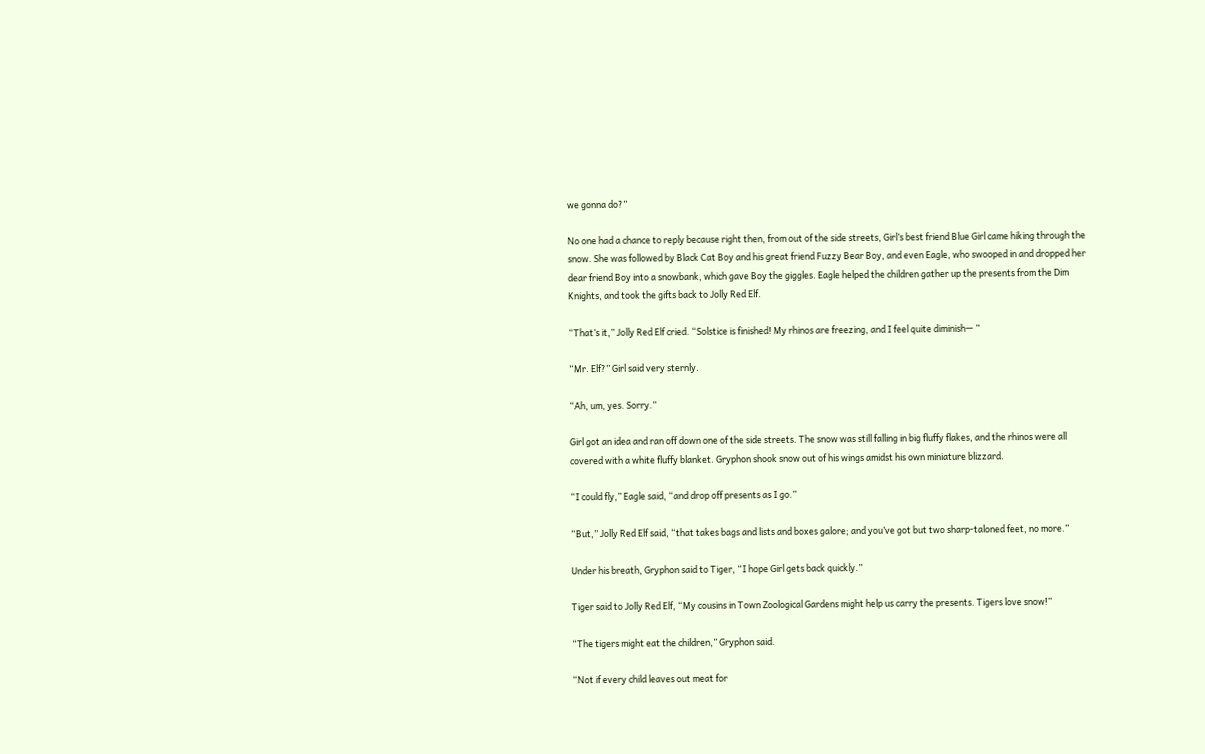we gonna do?”

No one had a chance to reply because right then, from out of the side streets, Girl’s best friend Blue Girl came hiking through the snow. She was followed by Black Cat Boy and his great friend Fuzzy Bear Boy, and even Eagle, who swooped in and dropped her dear friend Boy into a snowbank, which gave Boy the giggles. Eagle helped the children gather up the presents from the Dim Knights, and took the gifts back to Jolly Red Elf.

“That’s it,” Jolly Red Elf cried. “Solstice is finished! My rhinos are freezing, and I feel quite diminish— ”

“Mr. Elf?” Girl said very sternly.

“Ah, um, yes. Sorry.”

Girl got an idea and ran off down one of the side streets. The snow was still falling in big fluffy flakes, and the rhinos were all covered with a white fluffy blanket. Gryphon shook snow out of his wings amidst his own miniature blizzard.

“I could fly,” Eagle said, “and drop off presents as I go.”

“But,” Jolly Red Elf said, “that takes bags and lists and boxes galore; and you’ve got but two sharp-taloned feet, no more.”

Under his breath, Gryphon said to Tiger, “I hope Girl gets back quickly.”

Tiger said to Jolly Red Elf, “My cousins in Town Zoological Gardens might help us carry the presents. Tigers love snow!”

“The tigers might eat the children,” Gryphon said.

“Not if every child leaves out meat for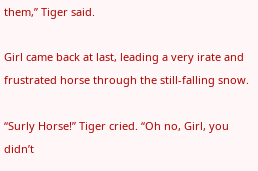them,” Tiger said.

Girl came back at last, leading a very irate and frustrated horse through the still-falling snow.

“Surly Horse!” Tiger cried. “Oh no, Girl, you didn’t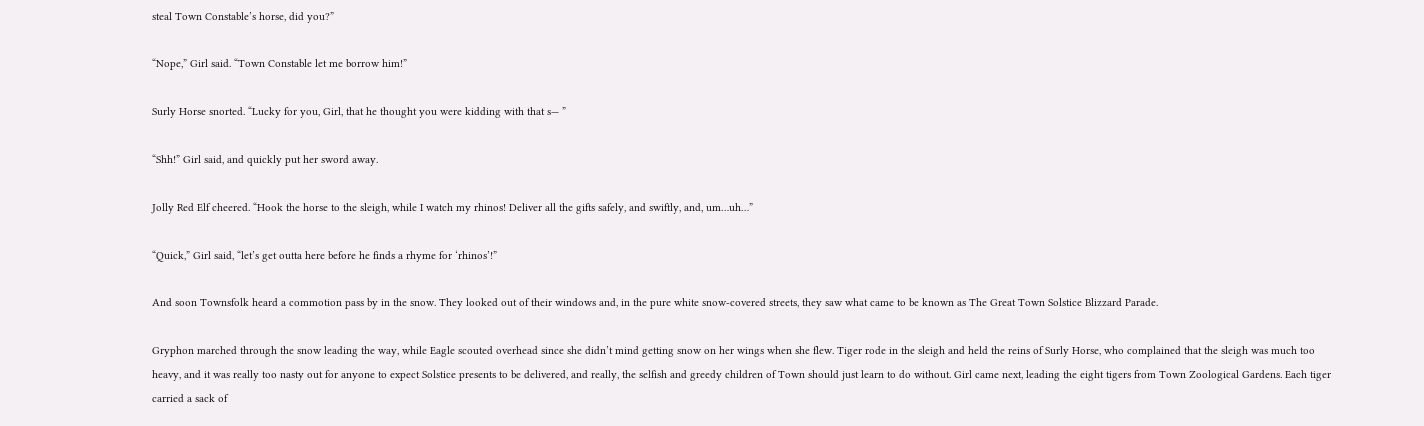steal Town Constable’s horse, did you?”

“Nope,” Girl said. “Town Constable let me borrow him!”

Surly Horse snorted. “Lucky for you, Girl, that he thought you were kidding with that s— ”

“Shh!” Girl said, and quickly put her sword away.

Jolly Red Elf cheered. “Hook the horse to the sleigh, while I watch my rhinos! Deliver all the gifts safely, and swiftly, and, um…uh…”

“Quick,” Girl said, “let’s get outta here before he finds a rhyme for ‘rhinos’!”

And soon Townsfolk heard a commotion pass by in the snow. They looked out of their windows and, in the pure white snow-covered streets, they saw what came to be known as The Great Town Solstice Blizzard Parade.

Gryphon marched through the snow leading the way, while Eagle scouted overhead since she didn’t mind getting snow on her wings when she flew. Tiger rode in the sleigh and held the reins of Surly Horse, who complained that the sleigh was much too heavy, and it was really too nasty out for anyone to expect Solstice presents to be delivered, and really, the selfish and greedy children of Town should just learn to do without. Girl came next, leading the eight tigers from Town Zoological Gardens. Each tiger carried a sack of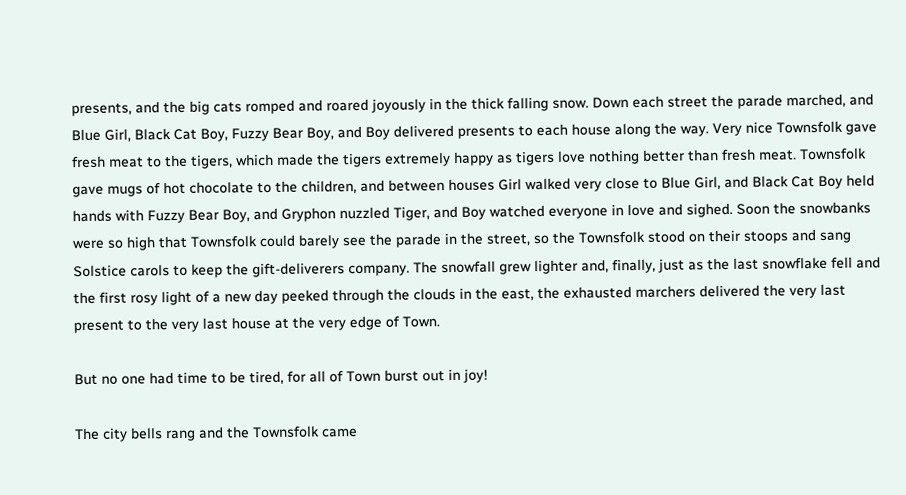presents, and the big cats romped and roared joyously in the thick falling snow. Down each street the parade marched, and Blue Girl, Black Cat Boy, Fuzzy Bear Boy, and Boy delivered presents to each house along the way. Very nice Townsfolk gave fresh meat to the tigers, which made the tigers extremely happy as tigers love nothing better than fresh meat. Townsfolk gave mugs of hot chocolate to the children, and between houses Girl walked very close to Blue Girl, and Black Cat Boy held hands with Fuzzy Bear Boy, and Gryphon nuzzled Tiger, and Boy watched everyone in love and sighed. Soon the snowbanks were so high that Townsfolk could barely see the parade in the street, so the Townsfolk stood on their stoops and sang Solstice carols to keep the gift-deliverers company. The snowfall grew lighter and, finally, just as the last snowflake fell and the first rosy light of a new day peeked through the clouds in the east, the exhausted marchers delivered the very last present to the very last house at the very edge of Town.

But no one had time to be tired, for all of Town burst out in joy!

The city bells rang and the Townsfolk came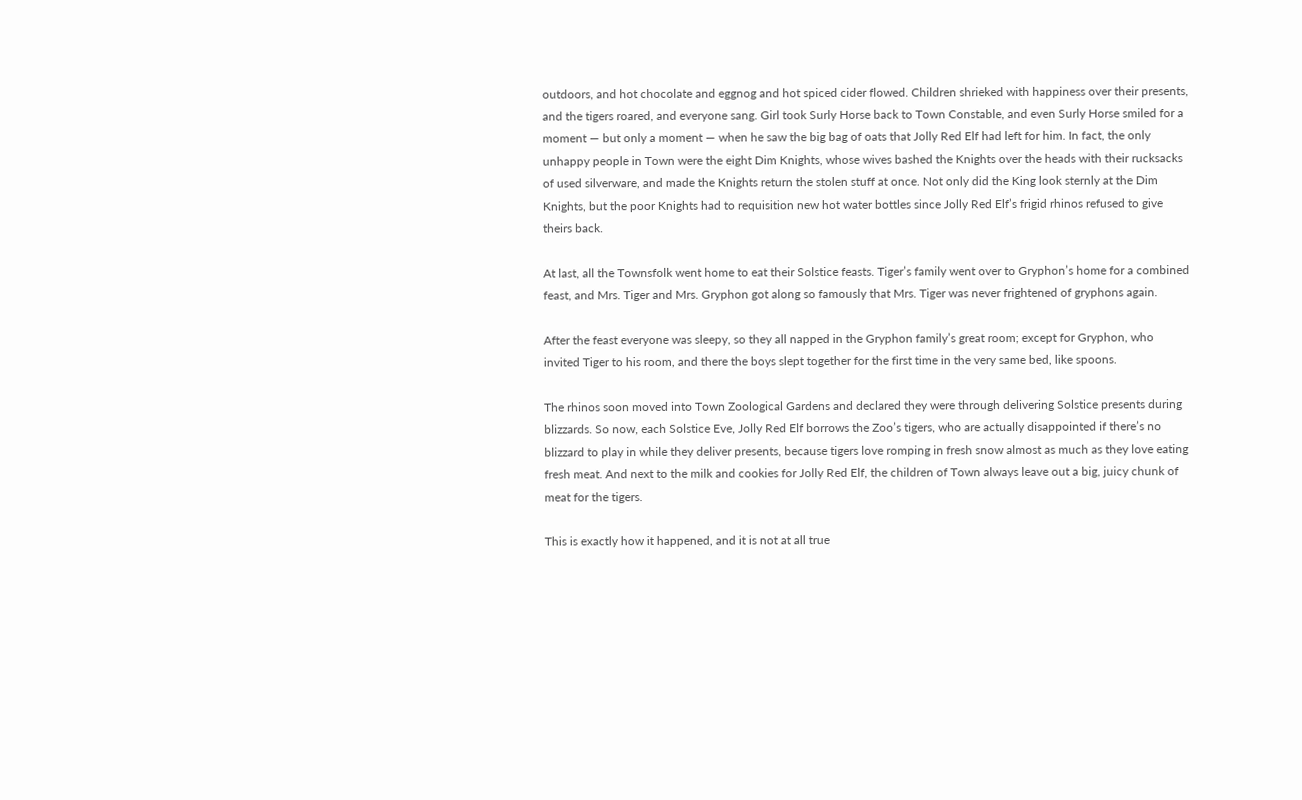outdoors, and hot chocolate and eggnog and hot spiced cider flowed. Children shrieked with happiness over their presents, and the tigers roared, and everyone sang. Girl took Surly Horse back to Town Constable, and even Surly Horse smiled for a moment — but only a moment — when he saw the big bag of oats that Jolly Red Elf had left for him. In fact, the only unhappy people in Town were the eight Dim Knights, whose wives bashed the Knights over the heads with their rucksacks of used silverware, and made the Knights return the stolen stuff at once. Not only did the King look sternly at the Dim Knights, but the poor Knights had to requisition new hot water bottles since Jolly Red Elf’s frigid rhinos refused to give theirs back.

At last, all the Townsfolk went home to eat their Solstice feasts. Tiger’s family went over to Gryphon’s home for a combined feast, and Mrs. Tiger and Mrs. Gryphon got along so famously that Mrs. Tiger was never frightened of gryphons again.

After the feast everyone was sleepy, so they all napped in the Gryphon family’s great room; except for Gryphon, who invited Tiger to his room, and there the boys slept together for the first time in the very same bed, like spoons.

The rhinos soon moved into Town Zoological Gardens and declared they were through delivering Solstice presents during blizzards. So now, each Solstice Eve, Jolly Red Elf borrows the Zoo’s tigers, who are actually disappointed if there’s no blizzard to play in while they deliver presents, because tigers love romping in fresh snow almost as much as they love eating fresh meat. And next to the milk and cookies for Jolly Red Elf, the children of Town always leave out a big, juicy chunk of meat for the tigers.

This is exactly how it happened, and it is not at all true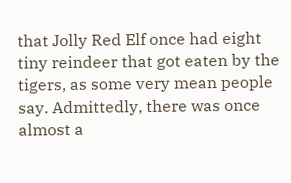that Jolly Red Elf once had eight tiny reindeer that got eaten by the tigers, as some very mean people say. Admittedly, there was once almost a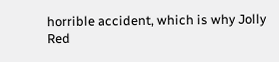horrible accident, which is why Jolly Red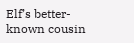Elf’s better-known cousin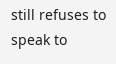still refuses to speak to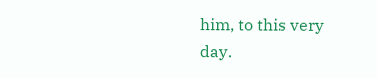him, to this very day.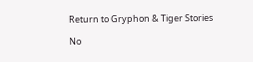Return to Gryphon & Tiger Stories

No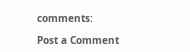comments:

Post a Comment